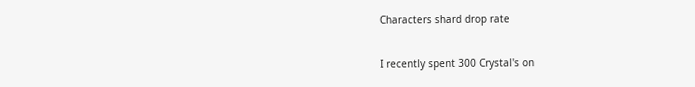Characters shard drop rate

I recently spent 300 Crystal's on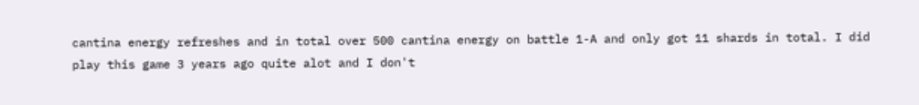cantina energy refreshes and in total over 500 cantina energy on battle 1-A and only got 11 shards in total. I did play this game 3 years ago quite alot and I don't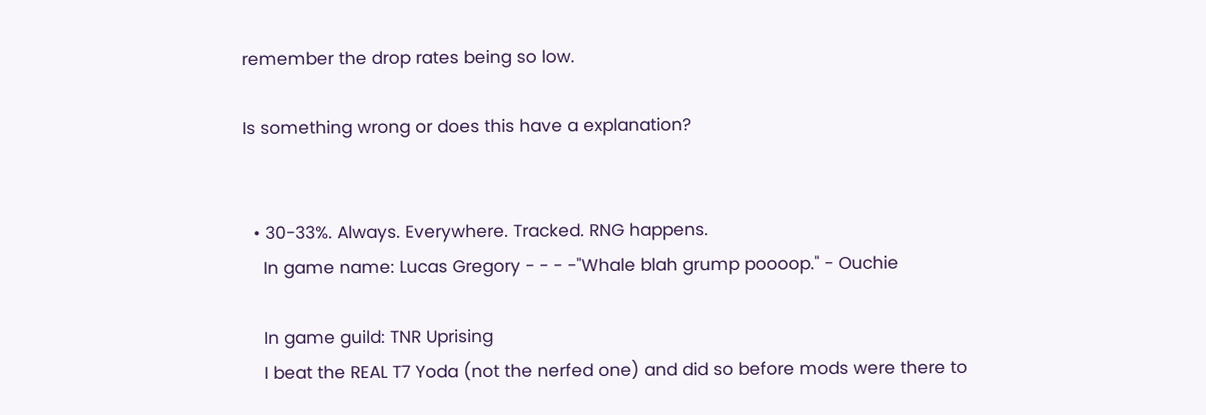remember the drop rates being so low.

Is something wrong or does this have a explanation?


  • 30-33%. Always. Everywhere. Tracked. RNG happens.
    In game name: Lucas Gregory - - - -"Whale blah grump poooop." - Ouchie

    In game guild: TNR Uprising
    I beat the REAL T7 Yoda (not the nerfed one) and did so before mods were there to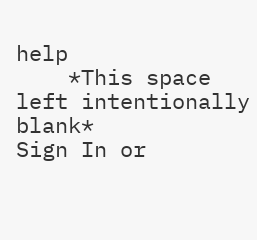help
    *This space left intentionally blank*
Sign In or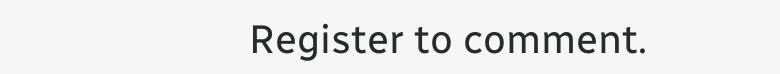Register to comment.